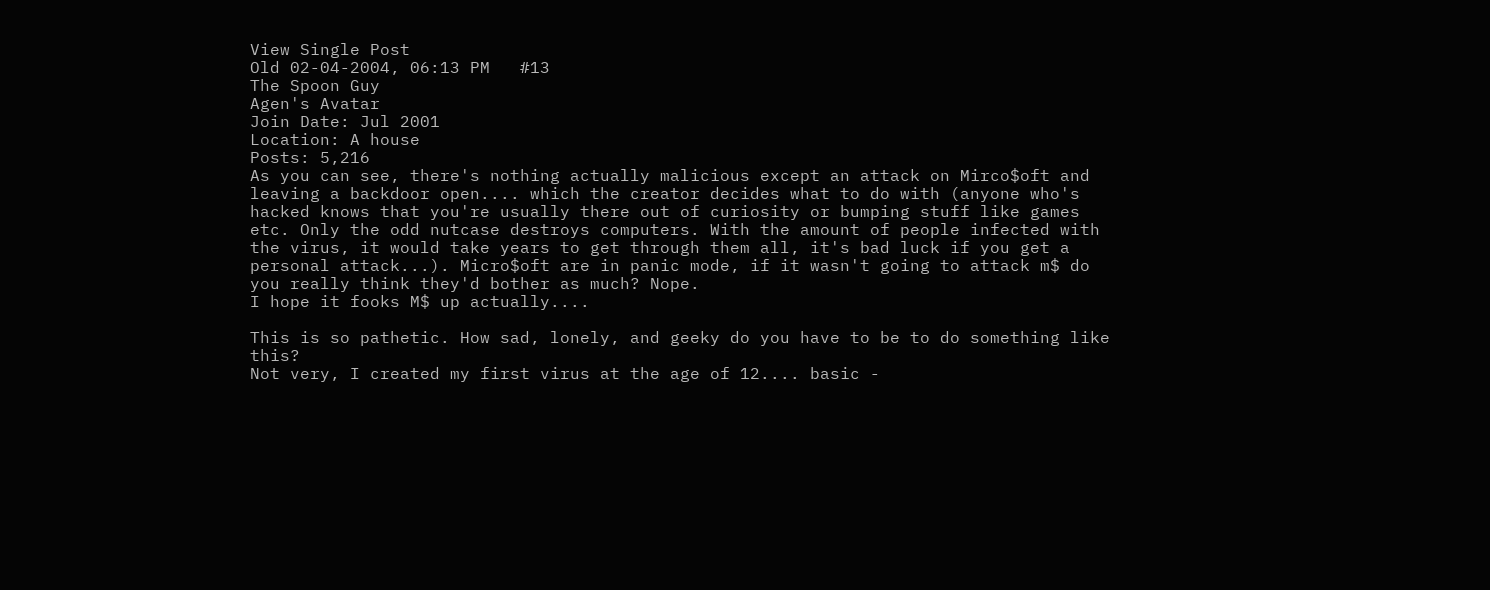View Single Post
Old 02-04-2004, 06:13 PM   #13
The Spoon Guy
Agen's Avatar
Join Date: Jul 2001
Location: A house
Posts: 5,216
As you can see, there's nothing actually malicious except an attack on Mirco$oft and leaving a backdoor open.... which the creator decides what to do with (anyone who's hacked knows that you're usually there out of curiosity or bumping stuff like games etc. Only the odd nutcase destroys computers. With the amount of people infected with the virus, it would take years to get through them all, it's bad luck if you get a personal attack...). Micro$oft are in panic mode, if it wasn't going to attack m$ do you really think they'd bother as much? Nope.
I hope it fooks M$ up actually....

This is so pathetic. How sad, lonely, and geeky do you have to be to do something like this?
Not very, I created my first virus at the age of 12.... basic -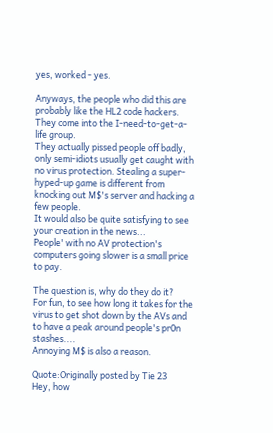yes, worked - yes.

Anyways, the people who did this are probably like the HL2 code hackers. They come into the I-need-to-get-a-life group.
They actually pissed people off badly, only semi-idiots usually get caught with no virus protection. Stealing a super-hyped-up game is different from knocking out M$'s server and hacking a few people.
It would also be quite satisfying to see your creation in the news...
People' with no AV protection's computers going slower is a small price to pay.

The question is, why do they do it?
For fun, to see how long it takes for the virus to get shot down by the AVs and to have a peak around people's pr0n stashes....
Annoying M$ is also a reason.

Quote:Originally posted by Tie 23
Hey, how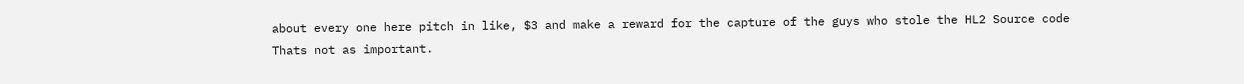about every one here pitch in like, $3 and make a reward for the capture of the guys who stole the HL2 Source code
Thats not as important.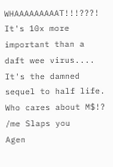WHAAAAAAAAAT!!!???! It's 10x more important than a daft wee virus.... It's the damned sequel to half life. Who cares about M$!?
/me Slaps you
Agen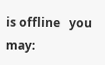is offline   you may: